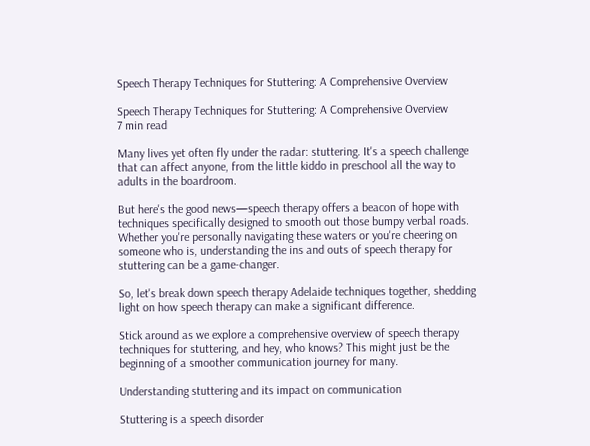Speech Therapy Techniques for Stuttering: A Comprehensive Overview

Speech Therapy Techniques for Stuttering: A Comprehensive Overview
7 min read

Many lives yet often fly under the radar: stuttering. It's a speech challenge that can affect anyone, from the little kiddo in preschool all the way to adults in the boardroom.

But here's the good news—speech therapy offers a beacon of hope with techniques specifically designed to smooth out those bumpy verbal roads. Whether you're personally navigating these waters or you're cheering on someone who is, understanding the ins and outs of speech therapy for stuttering can be a game-changer.

So, let's break down speech therapy Adelaide techniques together, shedding light on how speech therapy can make a significant difference.

Stick around as we explore a comprehensive overview of speech therapy techniques for stuttering, and hey, who knows? This might just be the beginning of a smoother communication journey for many.

Understanding stuttering and its impact on communication

Stuttering is a speech disorder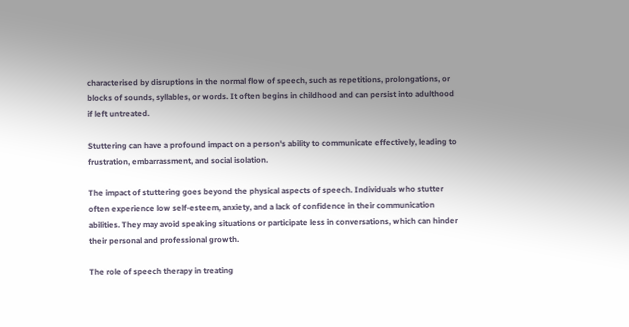characterised by disruptions in the normal flow of speech, such as repetitions, prolongations, or blocks of sounds, syllables, or words. It often begins in childhood and can persist into adulthood if left untreated.

Stuttering can have a profound impact on a person's ability to communicate effectively, leading to frustration, embarrassment, and social isolation.

The impact of stuttering goes beyond the physical aspects of speech. Individuals who stutter often experience low self-esteem, anxiety, and a lack of confidence in their communication abilities. They may avoid speaking situations or participate less in conversations, which can hinder their personal and professional growth.

The role of speech therapy in treating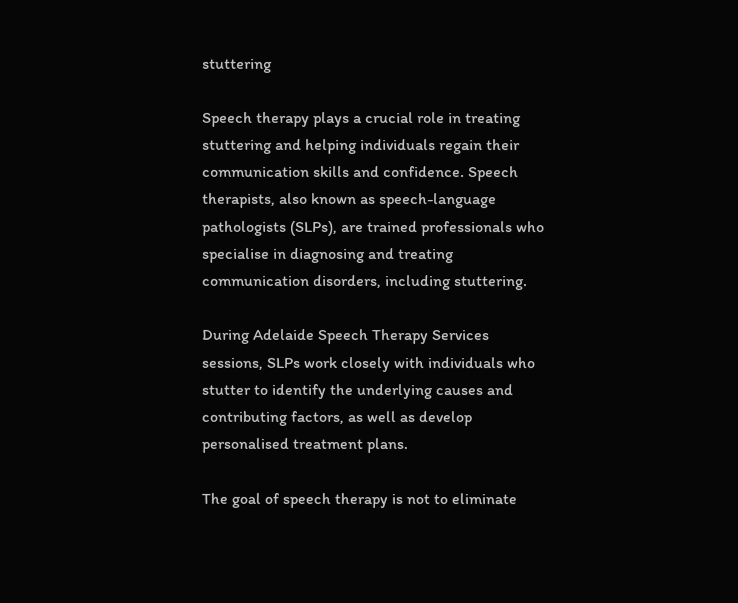stuttering

Speech therapy plays a crucial role in treating stuttering and helping individuals regain their communication skills and confidence. Speech therapists, also known as speech-language pathologists (SLPs), are trained professionals who specialise in diagnosing and treating communication disorders, including stuttering.

During Adelaide Speech Therapy Services  sessions, SLPs work closely with individuals who stutter to identify the underlying causes and contributing factors, as well as develop personalised treatment plans.

The goal of speech therapy is not to eliminate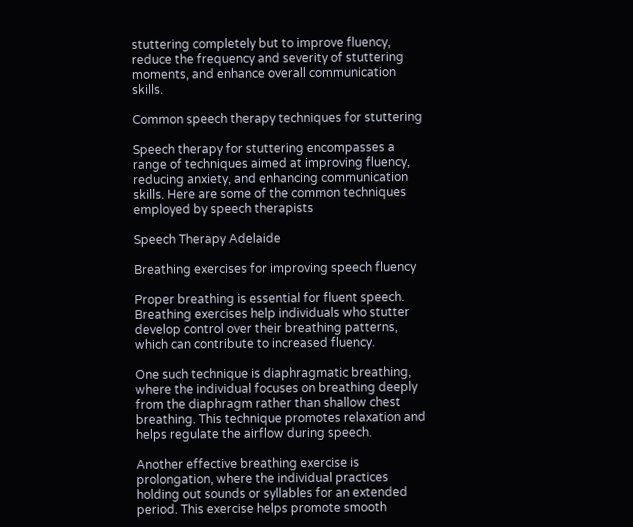stuttering completely but to improve fluency, reduce the frequency and severity of stuttering moments, and enhance overall communication skills.

Common speech therapy techniques for stuttering

Speech therapy for stuttering encompasses a range of techniques aimed at improving fluency, reducing anxiety, and enhancing communication skills. Here are some of the common techniques employed by speech therapists

Speech Therapy Adelaide

Breathing exercises for improving speech fluency

Proper breathing is essential for fluent speech. Breathing exercises help individuals who stutter develop control over their breathing patterns, which can contribute to increased fluency.

One such technique is diaphragmatic breathing, where the individual focuses on breathing deeply from the diaphragm rather than shallow chest breathing. This technique promotes relaxation and helps regulate the airflow during speech.

Another effective breathing exercise is prolongation, where the individual practices holding out sounds or syllables for an extended period. This exercise helps promote smooth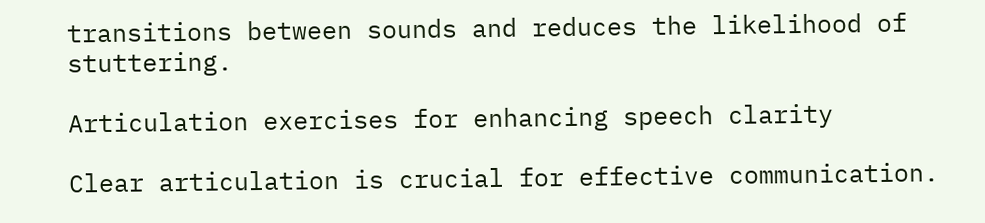transitions between sounds and reduces the likelihood of stuttering.

Articulation exercises for enhancing speech clarity

Clear articulation is crucial for effective communication.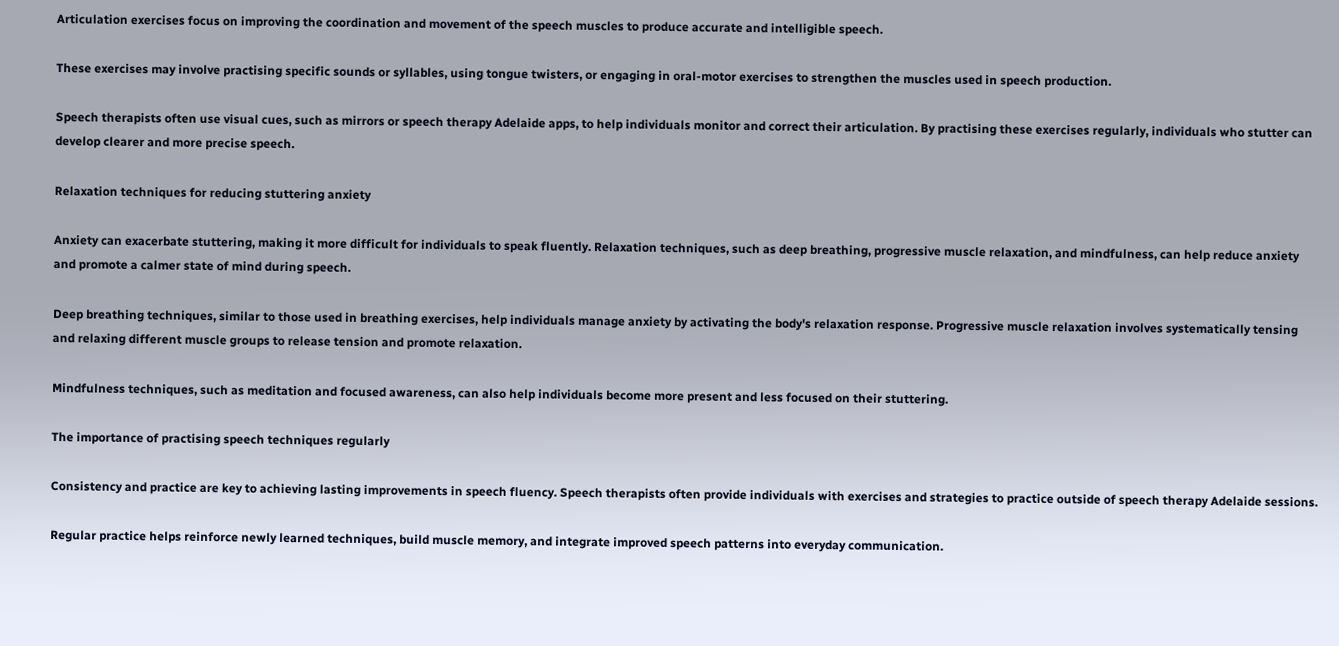Articulation exercises focus on improving the coordination and movement of the speech muscles to produce accurate and intelligible speech.

These exercises may involve practising specific sounds or syllables, using tongue twisters, or engaging in oral-motor exercises to strengthen the muscles used in speech production.

Speech therapists often use visual cues, such as mirrors or speech therapy Adelaide apps, to help individuals monitor and correct their articulation. By practising these exercises regularly, individuals who stutter can develop clearer and more precise speech.

Relaxation techniques for reducing stuttering anxiety

Anxiety can exacerbate stuttering, making it more difficult for individuals to speak fluently. Relaxation techniques, such as deep breathing, progressive muscle relaxation, and mindfulness, can help reduce anxiety and promote a calmer state of mind during speech.

Deep breathing techniques, similar to those used in breathing exercises, help individuals manage anxiety by activating the body's relaxation response. Progressive muscle relaxation involves systematically tensing and relaxing different muscle groups to release tension and promote relaxation.

Mindfulness techniques, such as meditation and focused awareness, can also help individuals become more present and less focused on their stuttering.

The importance of practising speech techniques regularly

Consistency and practice are key to achieving lasting improvements in speech fluency. Speech therapists often provide individuals with exercises and strategies to practice outside of speech therapy Adelaide sessions.

Regular practice helps reinforce newly learned techniques, build muscle memory, and integrate improved speech patterns into everyday communication.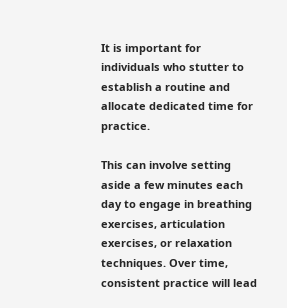It is important for individuals who stutter to establish a routine and allocate dedicated time for practice.

This can involve setting aside a few minutes each day to engage in breathing exercises, articulation exercises, or relaxation techniques. Over time, consistent practice will lead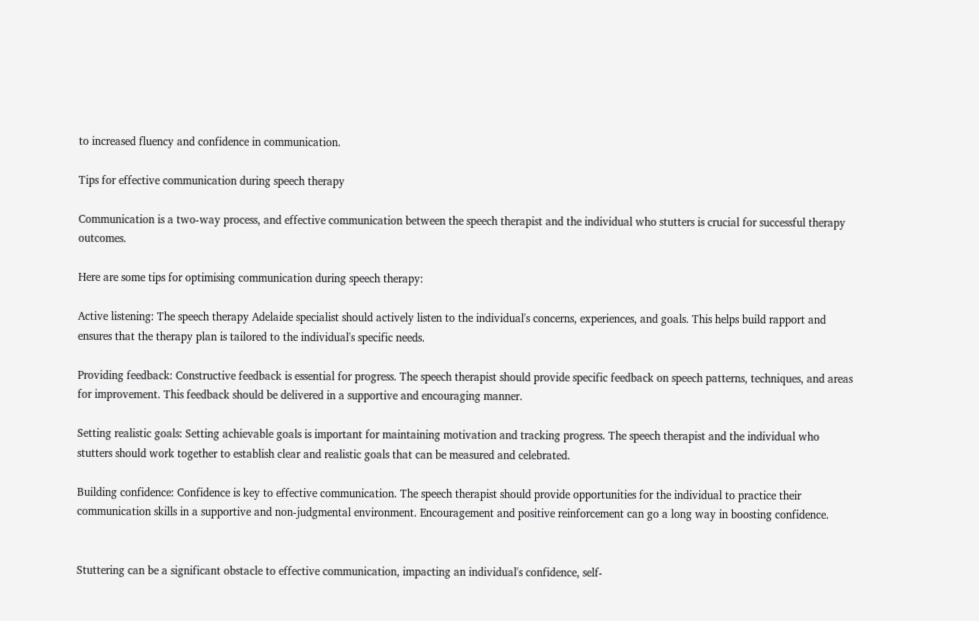to increased fluency and confidence in communication.

Tips for effective communication during speech therapy

Communication is a two-way process, and effective communication between the speech therapist and the individual who stutters is crucial for successful therapy outcomes.

Here are some tips for optimising communication during speech therapy:

Active listening: The speech therapy Adelaide specialist should actively listen to the individual's concerns, experiences, and goals. This helps build rapport and ensures that the therapy plan is tailored to the individual's specific needs.

Providing feedback: Constructive feedback is essential for progress. The speech therapist should provide specific feedback on speech patterns, techniques, and areas for improvement. This feedback should be delivered in a supportive and encouraging manner.

Setting realistic goals: Setting achievable goals is important for maintaining motivation and tracking progress. The speech therapist and the individual who stutters should work together to establish clear and realistic goals that can be measured and celebrated.

Building confidence: Confidence is key to effective communication. The speech therapist should provide opportunities for the individual to practice their communication skills in a supportive and non-judgmental environment. Encouragement and positive reinforcement can go a long way in boosting confidence.


Stuttering can be a significant obstacle to effective communication, impacting an individual's confidence, self-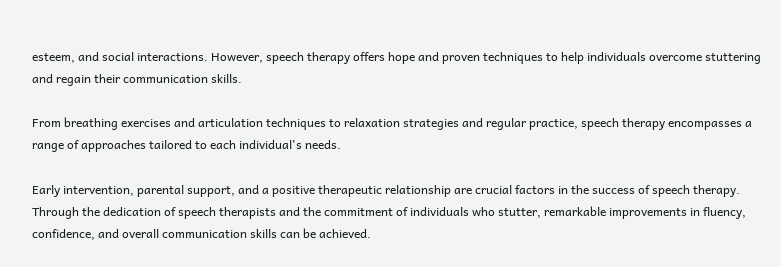esteem, and social interactions. However, speech therapy offers hope and proven techniques to help individuals overcome stuttering and regain their communication skills.

From breathing exercises and articulation techniques to relaxation strategies and regular practice, speech therapy encompasses a range of approaches tailored to each individual's needs.

Early intervention, parental support, and a positive therapeutic relationship are crucial factors in the success of speech therapy. Through the dedication of speech therapists and the commitment of individuals who stutter, remarkable improvements in fluency, confidence, and overall communication skills can be achieved.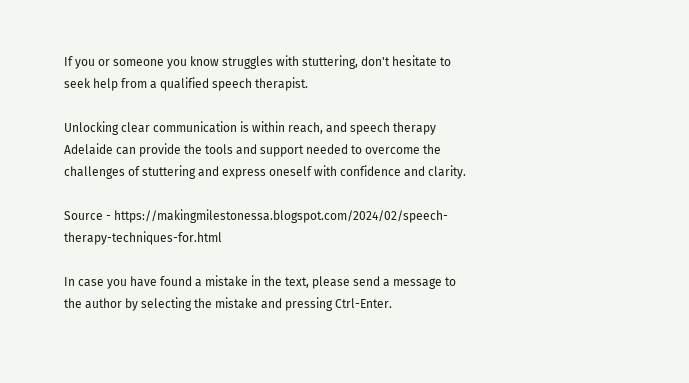If you or someone you know struggles with stuttering, don't hesitate to seek help from a qualified speech therapist.

Unlocking clear communication is within reach, and speech therapy Adelaide can provide the tools and support needed to overcome the challenges of stuttering and express oneself with confidence and clarity.

Source - https://makingmilestonessa.blogspot.com/2024/02/speech-therapy-techniques-for.html

In case you have found a mistake in the text, please send a message to the author by selecting the mistake and pressing Ctrl-Enter.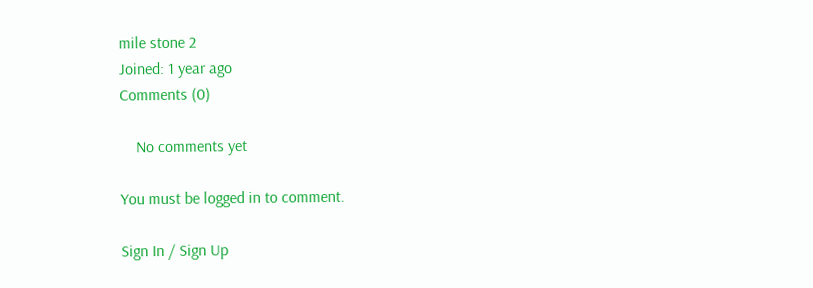mile stone 2
Joined: 1 year ago
Comments (0)

    No comments yet

You must be logged in to comment.

Sign In / Sign Up